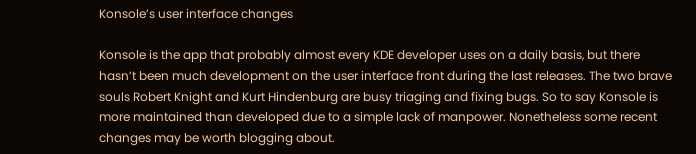Konsole’s user interface changes

Konsole is the app that probably almost every KDE developer uses on a daily basis, but there hasn’t been much development on the user interface front during the last releases. The two brave souls Robert Knight and Kurt Hindenburg are busy triaging and fixing bugs. So to say Konsole is more maintained than developed due to a simple lack of manpower. Nonetheless some recent changes may be worth blogging about.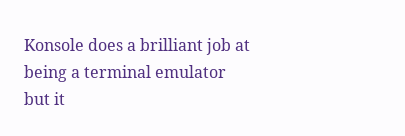Konsole does a brilliant job at being a terminal emulator but it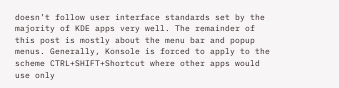doesn’t follow user interface standards set by the majority of KDE apps very well. The remainder of this post is mostly about the menu bar and popup menus. Generally, Konsole is forced to apply to the scheme CTRL+SHIFT+Shortcut where other apps would use only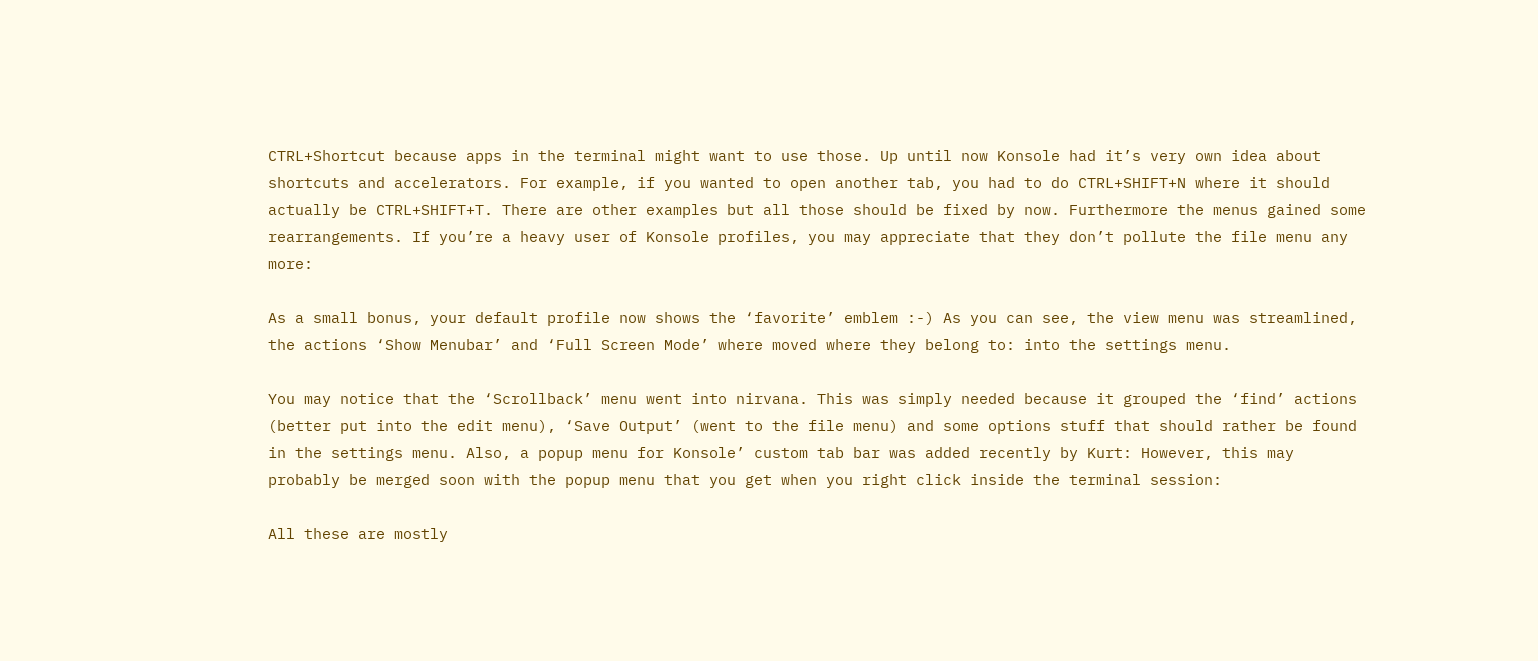CTRL+Shortcut because apps in the terminal might want to use those. Up until now Konsole had it’s very own idea about shortcuts and accelerators. For example, if you wanted to open another tab, you had to do CTRL+SHIFT+N where it should actually be CTRL+SHIFT+T. There are other examples but all those should be fixed by now. Furthermore the menus gained some rearrangements. If you’re a heavy user of Konsole profiles, you may appreciate that they don’t pollute the file menu any more:

As a small bonus, your default profile now shows the ‘favorite’ emblem :-) As you can see, the view menu was streamlined, the actions ‘Show Menubar’ and ‘Full Screen Mode’ where moved where they belong to: into the settings menu.

You may notice that the ‘Scrollback’ menu went into nirvana. This was simply needed because it grouped the ‘find’ actions (better put into the edit menu), ‘Save Output’ (went to the file menu) and some options stuff that should rather be found in the settings menu. Also, a popup menu for Konsole’ custom tab bar was added recently by Kurt: However, this may probably be merged soon with the popup menu that you get when you right click inside the terminal session:

All these are mostly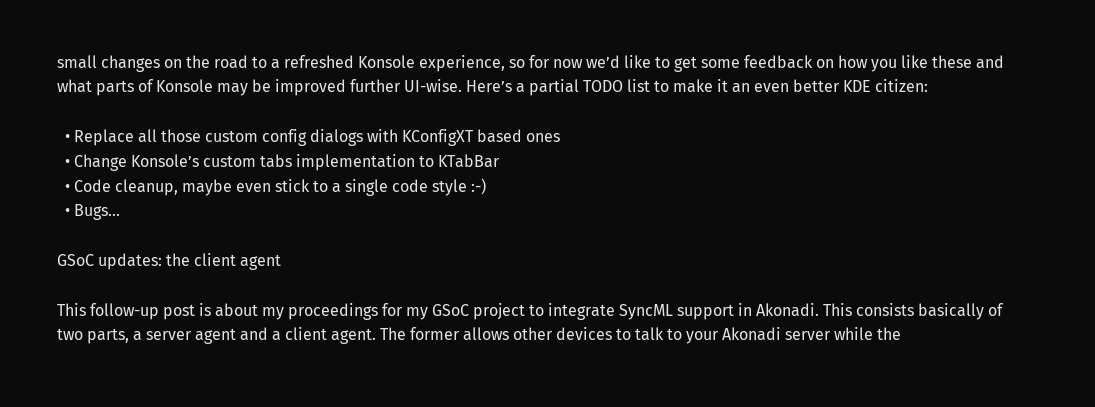small changes on the road to a refreshed Konsole experience, so for now we’d like to get some feedback on how you like these and what parts of Konsole may be improved further UI-wise. Here’s a partial TODO list to make it an even better KDE citizen:

  • Replace all those custom config dialogs with KConfigXT based ones
  • Change Konsole’s custom tabs implementation to KTabBar
  • Code cleanup, maybe even stick to a single code style :-)
  • Bugs…

GSoC updates: the client agent

This follow-up post is about my proceedings for my GSoC project to integrate SyncML support in Akonadi. This consists basically of two parts, a server agent and a client agent. The former allows other devices to talk to your Akonadi server while the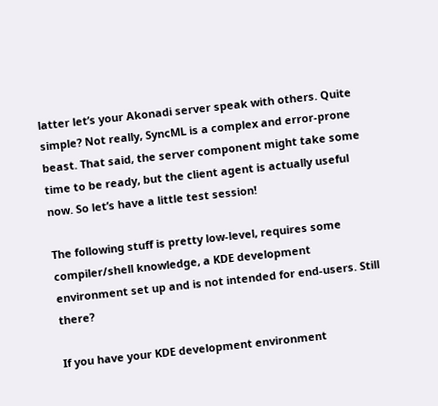latter let’s your Akonadi server speak with others. Quite simple? Not really, SyncML is a complex and error-prone beast. That said, the server component might take some time to be ready, but the client agent is actually useful now. So let’s have a little test session!

The following stuff is pretty low-level, requires some compiler/shell knowledge, a KDE development environment set up and is not intended for end-users. Still there?

If you have your KDE development environment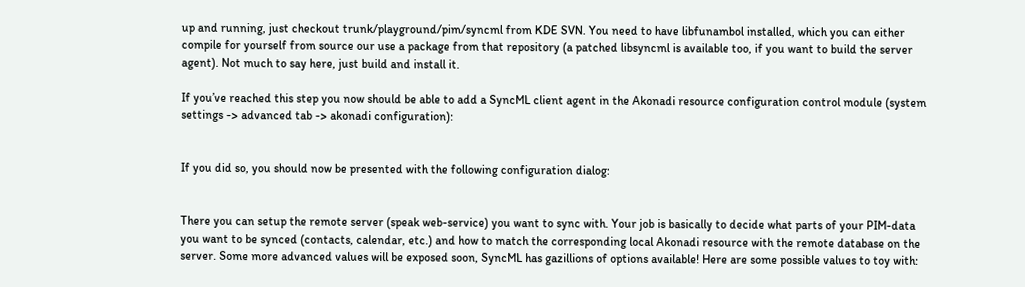up and running, just checkout trunk/playground/pim/syncml from KDE SVN. You need to have libfunambol installed, which you can either compile for yourself from source our use a package from that repository (a patched libsyncml is available too, if you want to build the server agent). Not much to say here, just build and install it.

If you’ve reached this step you now should be able to add a SyncML client agent in the Akonadi resource configuration control module (system settings -> advanced tab -> akonadi configuration):


If you did so, you should now be presented with the following configuration dialog:


There you can setup the remote server (speak web-service) you want to sync with. Your job is basically to decide what parts of your PIM-data you want to be synced (contacts, calendar, etc.) and how to match the corresponding local Akonadi resource with the remote database on the server. Some more advanced values will be exposed soon, SyncML has gazillions of options available! Here are some possible values to toy with: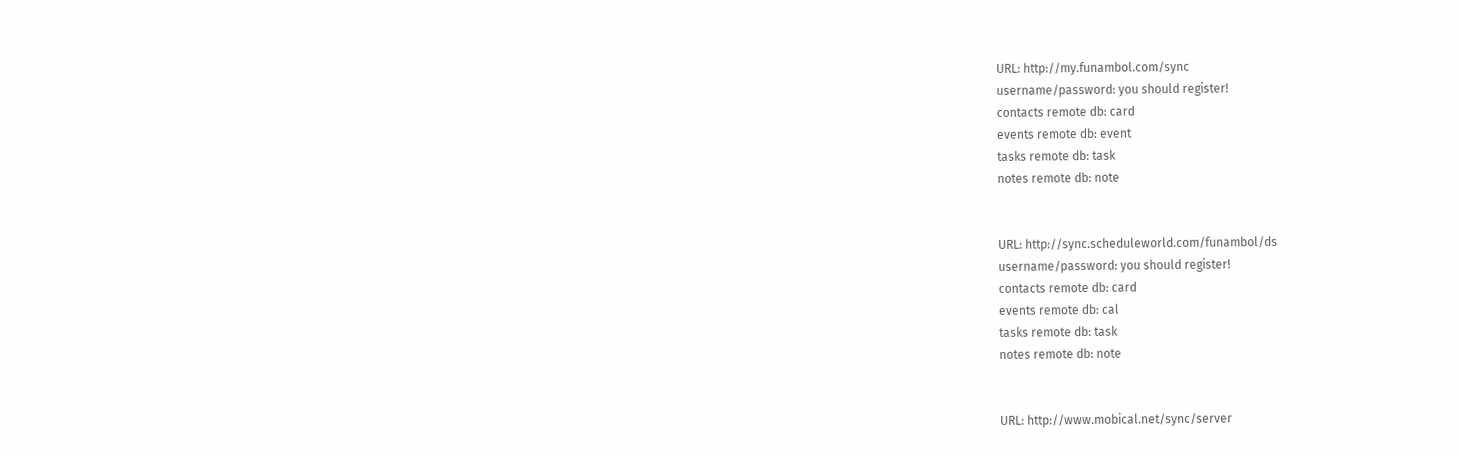URL: http://my.funambol.com/sync
username/password: you should register!
contacts remote db: card
events remote db: event
tasks remote db: task
notes remote db: note


URL: http://sync.scheduleworld.com/funambol/ds
username/password: you should register!
contacts remote db: card
events remote db: cal
tasks remote db: task
notes remote db: note


URL: http://www.mobical.net/sync/server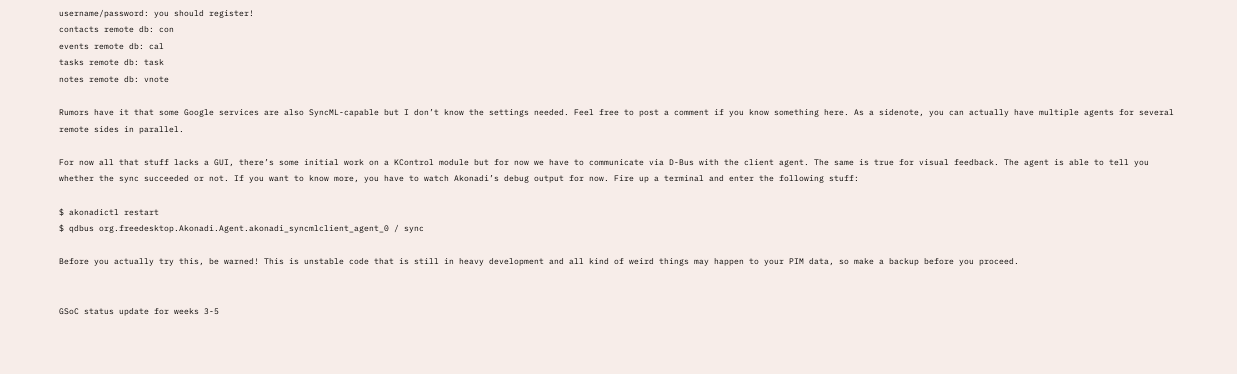username/password: you should register!
contacts remote db: con
events remote db: cal
tasks remote db: task
notes remote db: vnote

Rumors have it that some Google services are also SyncML-capable but I don’t know the settings needed. Feel free to post a comment if you know something here. As a sidenote, you can actually have multiple agents for several remote sides in parallel.

For now all that stuff lacks a GUI, there’s some initial work on a KControl module but for now we have to communicate via D-Bus with the client agent. The same is true for visual feedback. The agent is able to tell you whether the sync succeeded or not. If you want to know more, you have to watch Akonadi’s debug output for now. Fire up a terminal and enter the following stuff:

$ akonadictl restart
$ qdbus org.freedesktop.Akonadi.Agent.akonadi_syncmlclient_agent_0 / sync

Before you actually try this, be warned! This is unstable code that is still in heavy development and all kind of weird things may happen to your PIM data, so make a backup before you proceed.


GSoC status update for weeks 3-5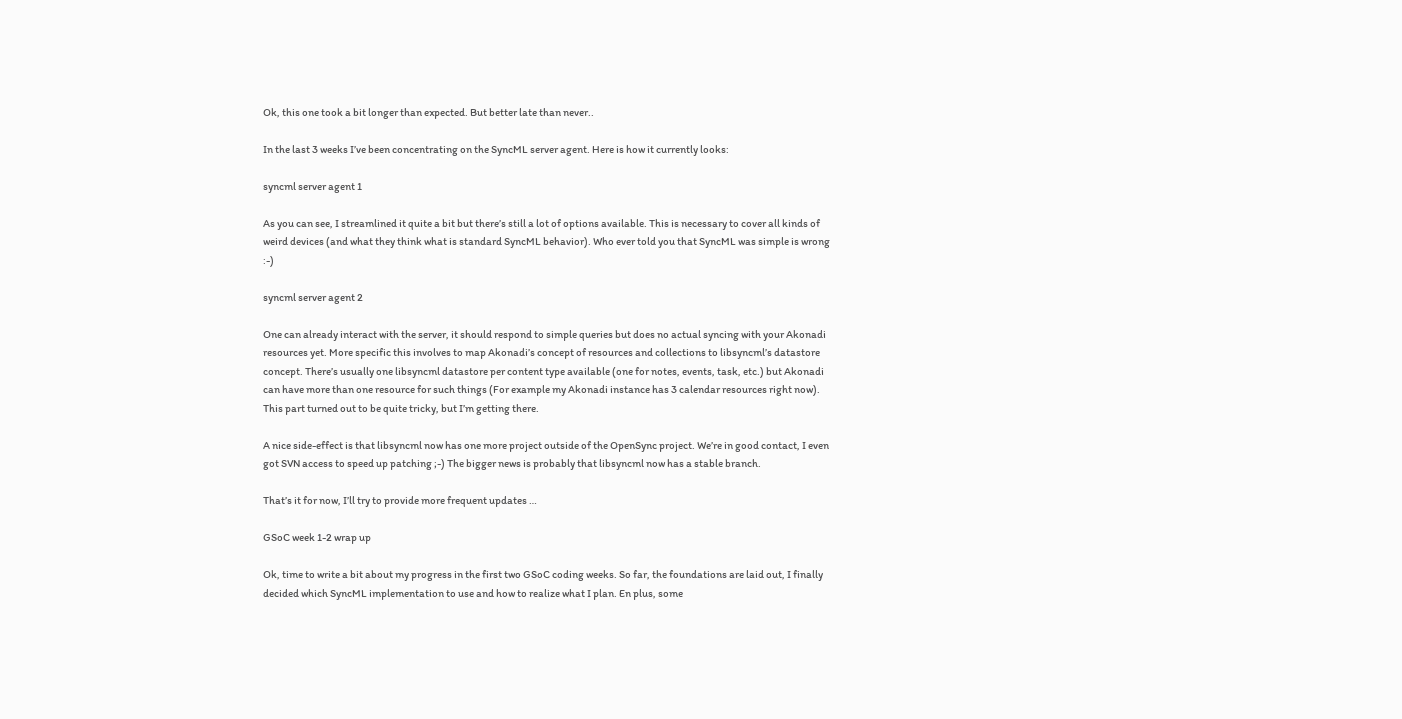Ok, this one took a bit longer than expected. But better late than never..

In the last 3 weeks I’ve been concentrating on the SyncML server agent. Here is how it currently looks:

syncml server agent 1

As you can see, I streamlined it quite a bit but there’s still a lot of options available. This is necessary to cover all kinds of weird devices (and what they think what is standard SyncML behavior). Who ever told you that SyncML was simple is wrong :-)

syncml server agent 2

One can already interact with the server, it should respond to simple queries but does no actual syncing with your Akonadi resources yet. More specific this involves to map Akonadi’s concept of resources and collections to libsyncml’s datastore concept. There’s usually one libsyncml datastore per content type available (one for notes, events, task, etc.) but Akonadi can have more than one resource for such things (For example my Akonadi instance has 3 calendar resources right now). This part turned out to be quite tricky, but I’m getting there.

A nice side-effect is that libsyncml now has one more project outside of the OpenSync project. We’re in good contact, I even got SVN access to speed up patching ;-) The bigger news is probably that libsyncml now has a stable branch.

That’s it for now, I’ll try to provide more frequent updates …

GSoC week 1-2 wrap up

Ok, time to write a bit about my progress in the first two GSoC coding weeks. So far, the foundations are laid out, I finally decided which SyncML implementation to use and how to realize what I plan. En plus, some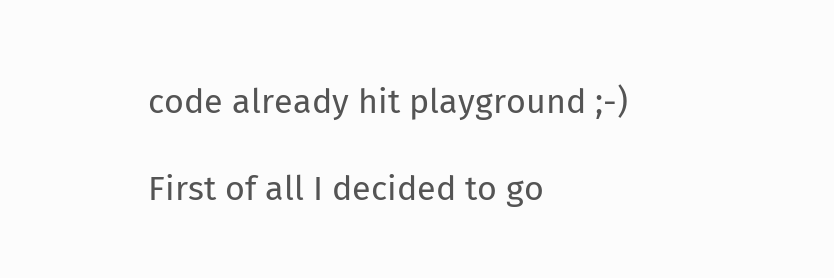code already hit playground ;-)

First of all I decided to go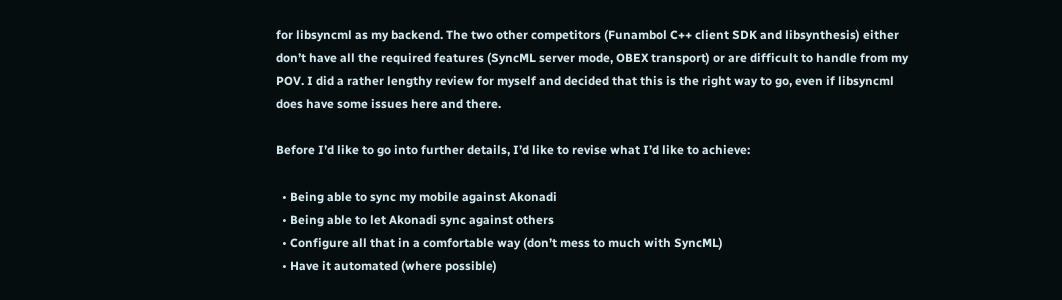for libsyncml as my backend. The two other competitors (Funambol C++ client SDK and libsynthesis) either don’t have all the required features (SyncML server mode, OBEX transport) or are difficult to handle from my POV. I did a rather lengthy review for myself and decided that this is the right way to go, even if libsyncml does have some issues here and there.

Before I’d like to go into further details, I’d like to revise what I’d like to achieve:

  • Being able to sync my mobile against Akonadi
  • Being able to let Akonadi sync against others
  • Configure all that in a comfortable way (don’t mess to much with SyncML)
  • Have it automated (where possible)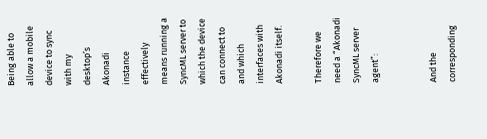Being able to allow a mobile device to sync with my desktop’s Akonadi instance effectively means running a SyncML server to which the device can connect to and which interfaces with Akonadi itself.

Therefore we need a “Akonadi SyncML server agent”:


And the corresponding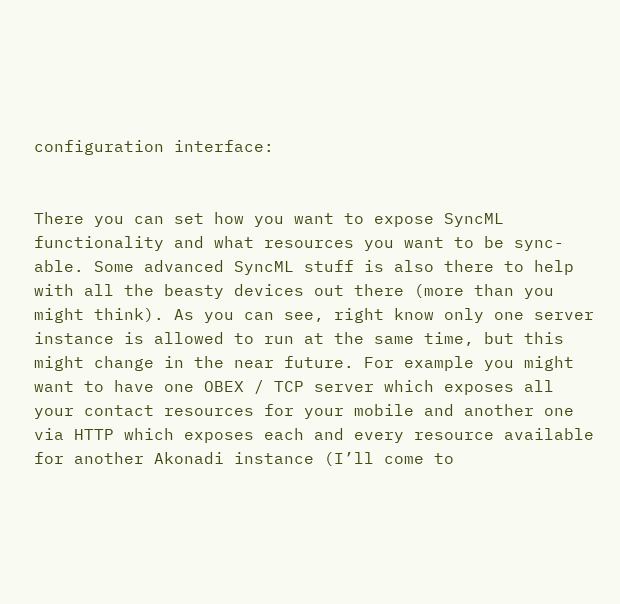configuration interface:


There you can set how you want to expose SyncML functionality and what resources you want to be sync-able. Some advanced SyncML stuff is also there to help with all the beasty devices out there (more than you might think). As you can see, right know only one server instance is allowed to run at the same time, but this might change in the near future. For example you might want to have one OBEX / TCP server which exposes all your contact resources for your mobile and another one via HTTP which exposes each and every resource available for another Akonadi instance (I’ll come to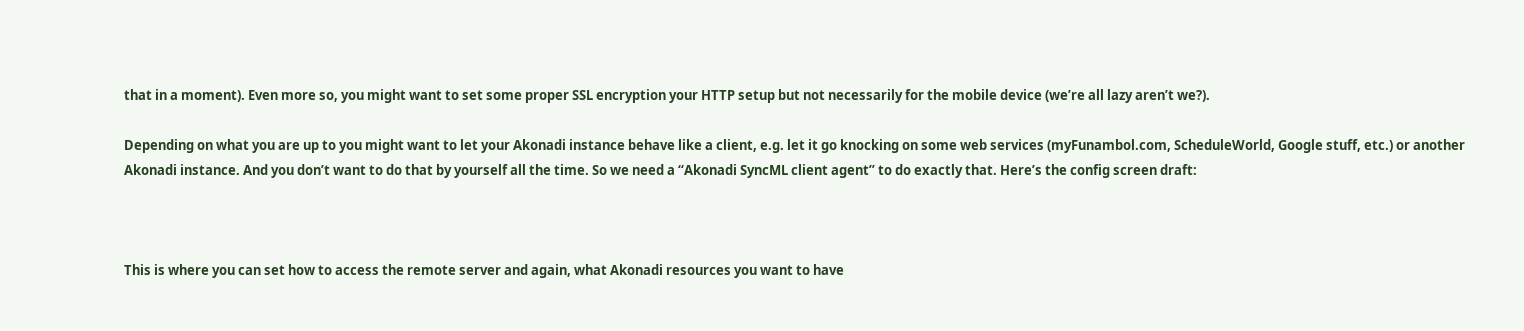that in a moment). Even more so, you might want to set some proper SSL encryption your HTTP setup but not necessarily for the mobile device (we’re all lazy aren’t we?).

Depending on what you are up to you might want to let your Akonadi instance behave like a client, e.g. let it go knocking on some web services (myFunambol.com, ScheduleWorld, Google stuff, etc.) or another Akonadi instance. And you don’t want to do that by yourself all the time. So we need a “Akonadi SyncML client agent” to do exactly that. Here’s the config screen draft:



This is where you can set how to access the remote server and again, what Akonadi resources you want to have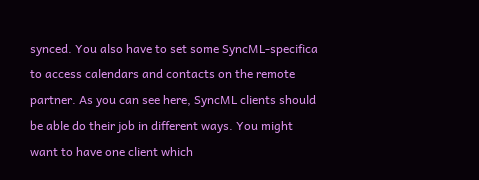synced. You also have to set some SyncML-specifica to access calendars and contacts on the remote partner. As you can see here, SyncML clients should be able do their job in different ways. You might want to have one client which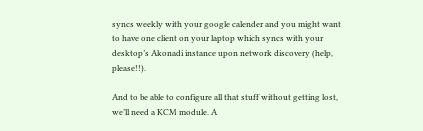syncs weekly with your google calender and you might want to have one client on your laptop which syncs with your desktop’s Akonadi instance upon network discovery (help, please!!).

And to be able to configure all that stuff without getting lost, we’ll need a KCM module. A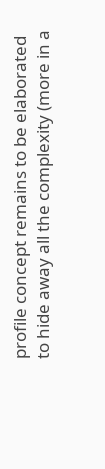profile concept remains to be elaborated to hide away all the complexity (more in a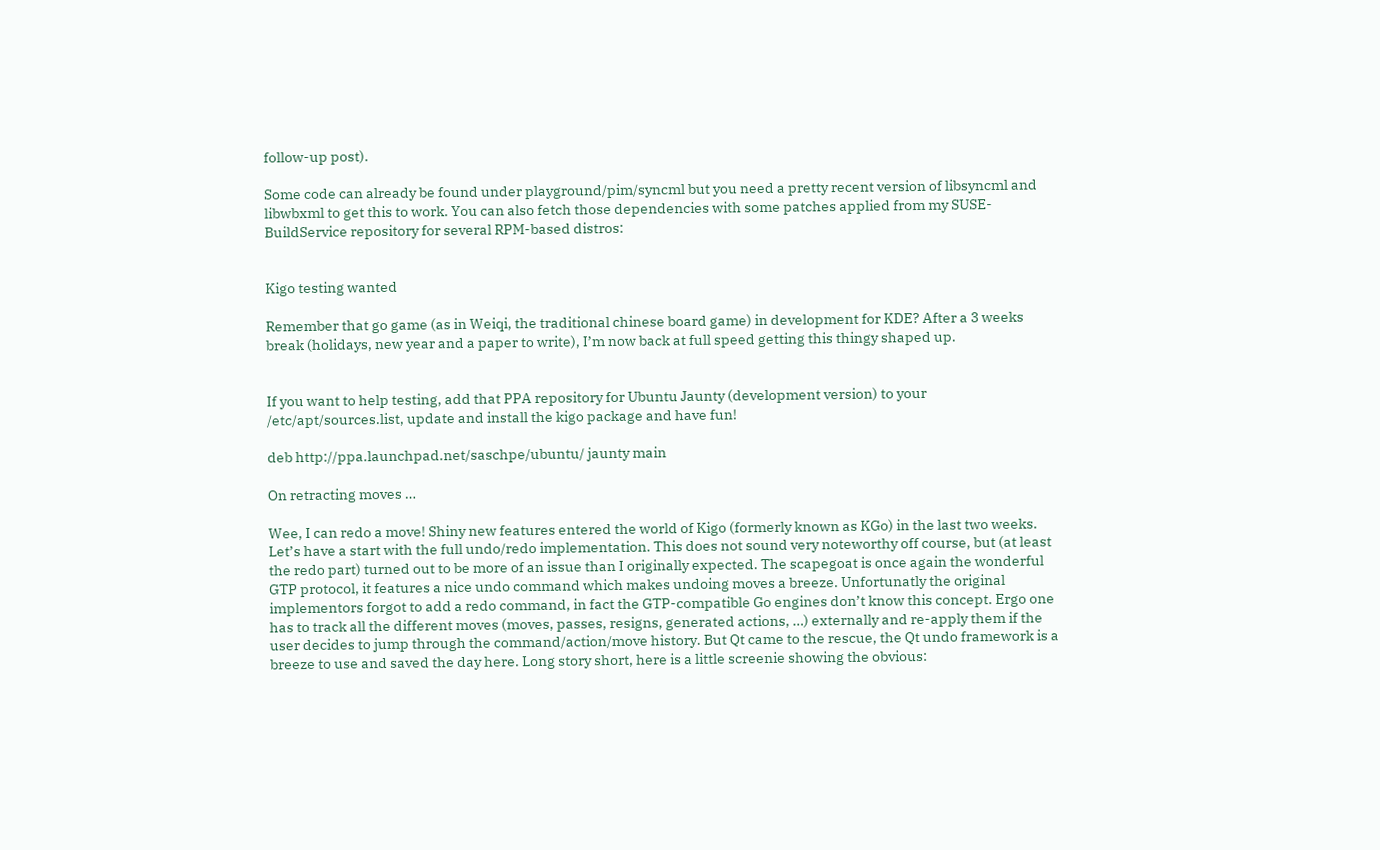follow-up post).

Some code can already be found under playground/pim/syncml but you need a pretty recent version of libsyncml and libwbxml to get this to work. You can also fetch those dependencies with some patches applied from my SUSE-BuildService repository for several RPM-based distros:


Kigo testing wanted

Remember that go game (as in Weiqi, the traditional chinese board game) in development for KDE? After a 3 weeks break (holidays, new year and a paper to write), I’m now back at full speed getting this thingy shaped up.


If you want to help testing, add that PPA repository for Ubuntu Jaunty (development version) to your /etc/apt/sources.list, update and install the kigo package and have fun!

deb http://ppa.launchpad.net/saschpe/ubuntu/ jaunty main

On retracting moves …

Wee, I can redo a move! Shiny new features entered the world of Kigo (formerly known as KGo) in the last two weeks. Let’s have a start with the full undo/redo implementation. This does not sound very noteworthy off course, but (at least the redo part) turned out to be more of an issue than I originally expected. The scapegoat is once again the wonderful GTP protocol, it features a nice undo command which makes undoing moves a breeze. Unfortunatly the original implementors forgot to add a redo command, in fact the GTP-compatible Go engines don’t know this concept. Ergo one has to track all the different moves (moves, passes, resigns, generated actions, …) externally and re-apply them if the user decides to jump through the command/action/move history. But Qt came to the rescue, the Qt undo framework is a breeze to use and saved the day here. Long story short, here is a little screenie showing the obvious: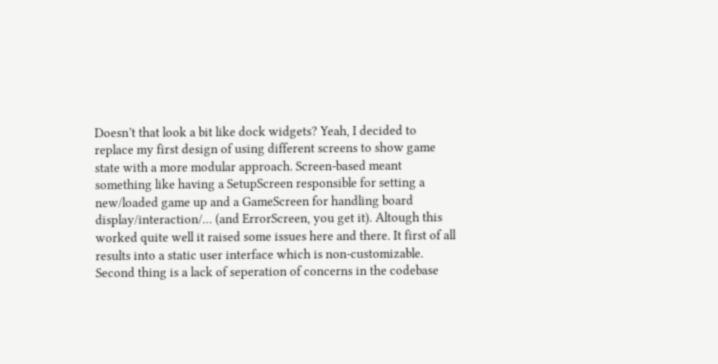Doesn’t that look a bit like dock widgets? Yeah, I decided to replace my first design of using different screens to show game state with a more modular approach. Screen-based meant something like having a SetupScreen responsible for setting a new/loaded game up and a GameScreen for handling board display/interaction/… (and ErrorScreen, you get it). Altough this worked quite well it raised some issues here and there. It first of all results into a static user interface which is non-customizable. Second thing is a lack of seperation of concerns in the codebase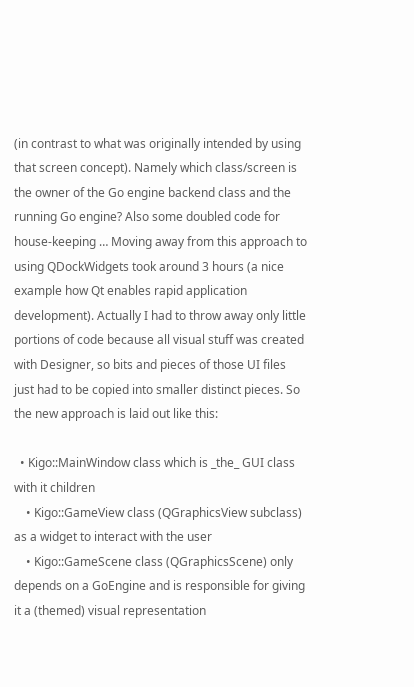(in contrast to what was originally intended by using that screen concept). Namely which class/screen is the owner of the Go engine backend class and the running Go engine? Also some doubled code for house-keeping … Moving away from this approach to using QDockWidgets took around 3 hours (a nice example how Qt enables rapid application development). Actually I had to throw away only little portions of code because all visual stuff was created with Designer, so bits and pieces of those UI files just had to be copied into smaller distinct pieces. So the new approach is laid out like this:

  • Kigo::MainWindow class which is _the_ GUI class with it children
    • Kigo::GameView class (QGraphicsView subclass) as a widget to interact with the user
    • Kigo::GameScene class (QGraphicsScene) only depends on a GoEngine and is responsible for giving it a (themed) visual representation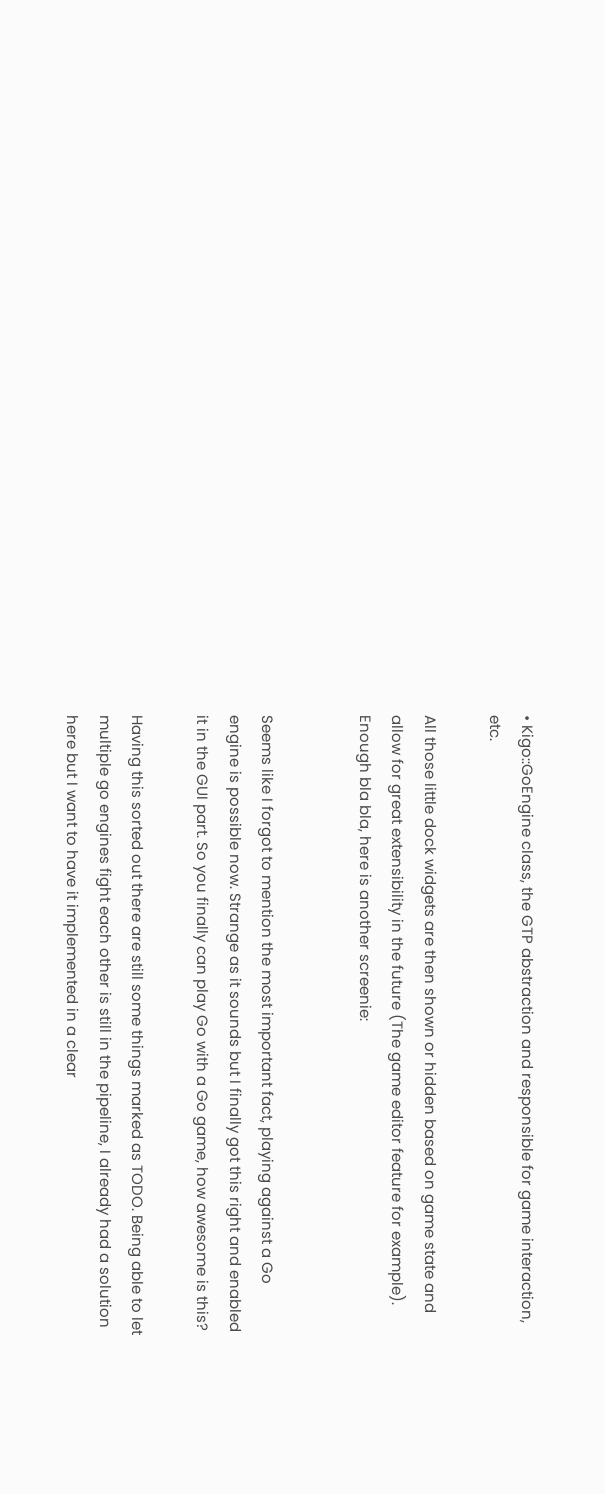• Kigo::GoEngine class, the GTP abstraction and responsible for game interaction, etc.

All those little dock widgets are then shown or hidden based on game state and allow for great extensibility in the future (The game editor feature for example). Enough bla bla, here is another screenie:


Seems like I forgot to mention the most important fact, playing against a Go engine is possible now. Strange as it sounds but I finally got this right and enabled it in the GUI part. So you finally can play Go with a Go game, how awesome is this?

Having this sorted out there are still some things marked as TODO. Being able to let multiple go engines fight each other is still in the pipeline, I already had a solution here but I want to have it implemented in a clear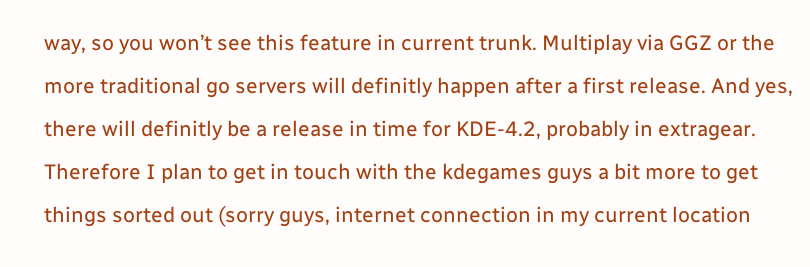way, so you won’t see this feature in current trunk. Multiplay via GGZ or the more traditional go servers will definitly happen after a first release. And yes, there will definitly be a release in time for KDE-4.2, probably in extragear.
Therefore I plan to get in touch with the kdegames guys a bit more to get things sorted out (sorry guys, internet connection in my current location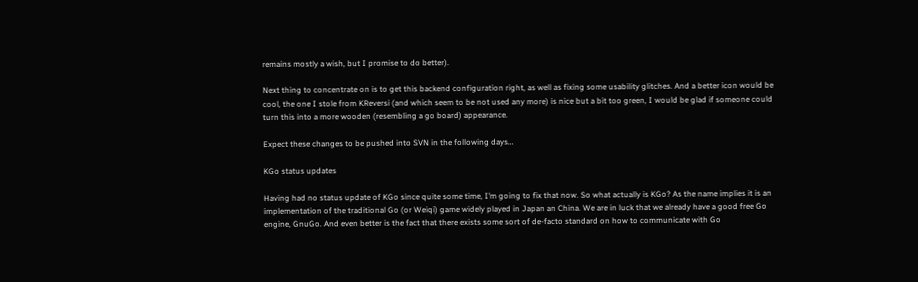remains mostly a wish, but I promise to do better).

Next thing to concentrate on is to get this backend configuration right, as well as fixing some usability glitches. And a better icon would be cool, the one I stole from KReversi (and which seem to be not used any more) is nice but a bit too green, I would be glad if someone could turn this into a more wooden (resembling a go board) appearance.

Expect these changes to be pushed into SVN in the following days…

KGo status updates

Having had no status update of KGo since quite some time, I’m going to fix that now. So what actually is KGo? As the name implies it is an implementation of the traditional Go (or Weiqi) game widely played in Japan an China. We are in luck that we already have a good free Go engine, GnuGo. And even better is the fact that there exists some sort of de-facto standard on how to communicate with Go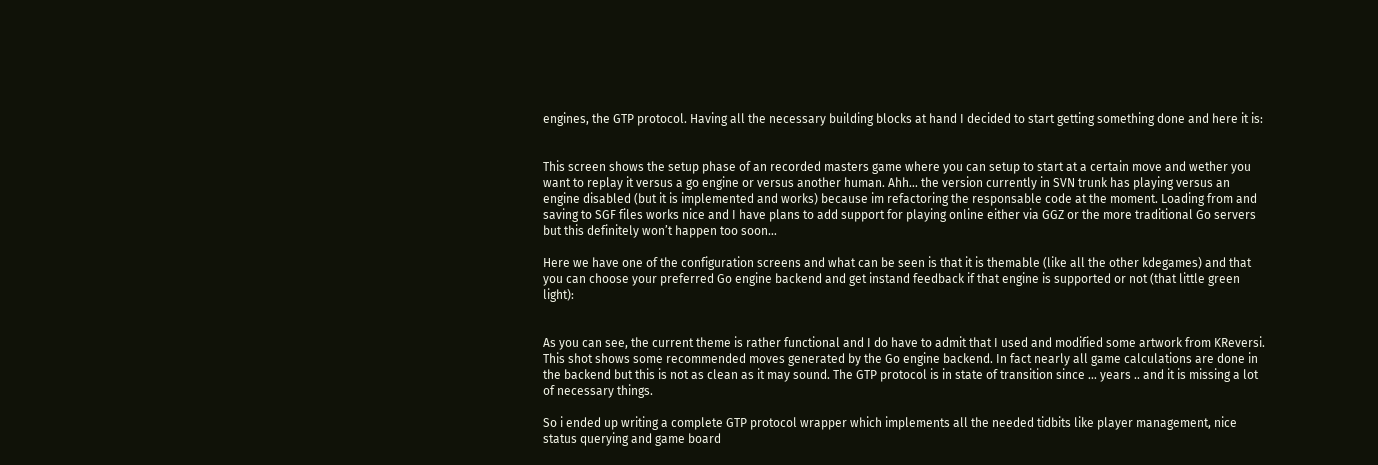engines, the GTP protocol. Having all the necessary building blocks at hand I decided to start getting something done and here it is:


This screen shows the setup phase of an recorded masters game where you can setup to start at a certain move and wether you want to replay it versus a go engine or versus another human. Ahh… the version currently in SVN trunk has playing versus an engine disabled (but it is implemented and works) because im refactoring the responsable code at the moment. Loading from and saving to SGF files works nice and I have plans to add support for playing online either via GGZ or the more traditional Go servers but this definitely won’t happen too soon…

Here we have one of the configuration screens and what can be seen is that it is themable (like all the other kdegames) and that you can choose your preferred Go engine backend and get instand feedback if that engine is supported or not (that little green light):


As you can see, the current theme is rather functional and I do have to admit that I used and modified some artwork from KReversi. This shot shows some recommended moves generated by the Go engine backend. In fact nearly all game calculations are done in the backend but this is not as clean as it may sound. The GTP protocol is in state of transition since … years .. and it is missing a lot of necessary things.

So i ended up writing a complete GTP protocol wrapper which implements all the needed tidbits like player management, nice status querying and game board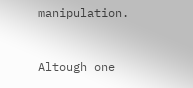manipulation.


Altough one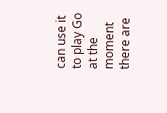can use it to play Go at the moment there are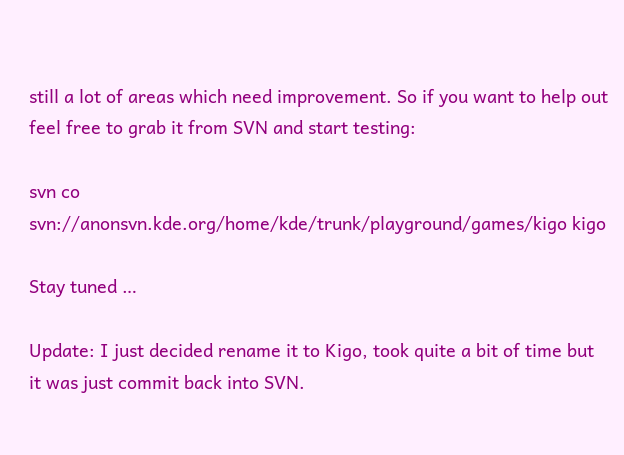still a lot of areas which need improvement. So if you want to help out feel free to grab it from SVN and start testing:

svn co svn://anonsvn.kde.org/home/kde/trunk/playground/games/kigo kigo

Stay tuned …

Update: I just decided rename it to Kigo, took quite a bit of time but it was just commit back into SVN.